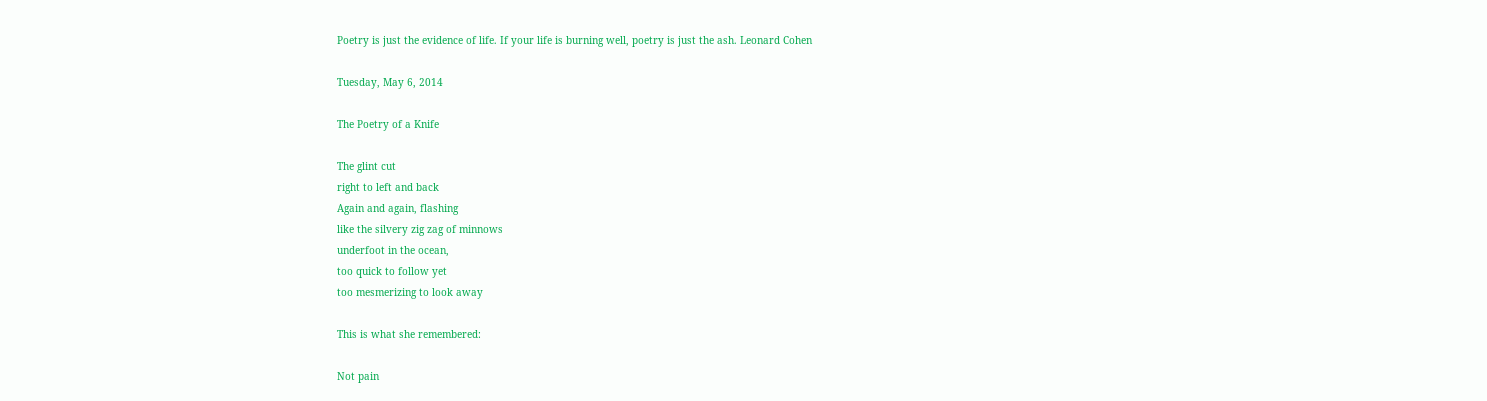Poetry is just the evidence of life. If your life is burning well, poetry is just the ash. Leonard Cohen

Tuesday, May 6, 2014

The Poetry of a Knife

The glint cut
right to left and back
Again and again, flashing
like the silvery zig zag of minnows
underfoot in the ocean,
too quick to follow yet
too mesmerizing to look away

This is what she remembered:

Not pain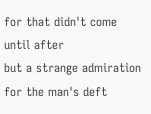for that didn't come until after
but a strange admiration
for the man's deft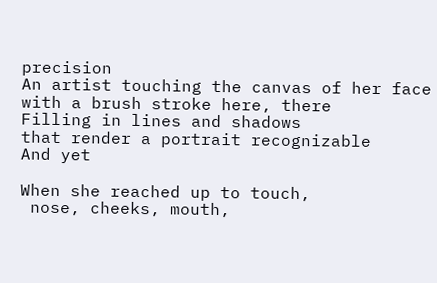precision
An artist touching the canvas of her face
with a brush stroke here, there
Filling in lines and shadows
that render a portrait recognizable
And yet

When she reached up to touch,
 nose, cheeks, mouth,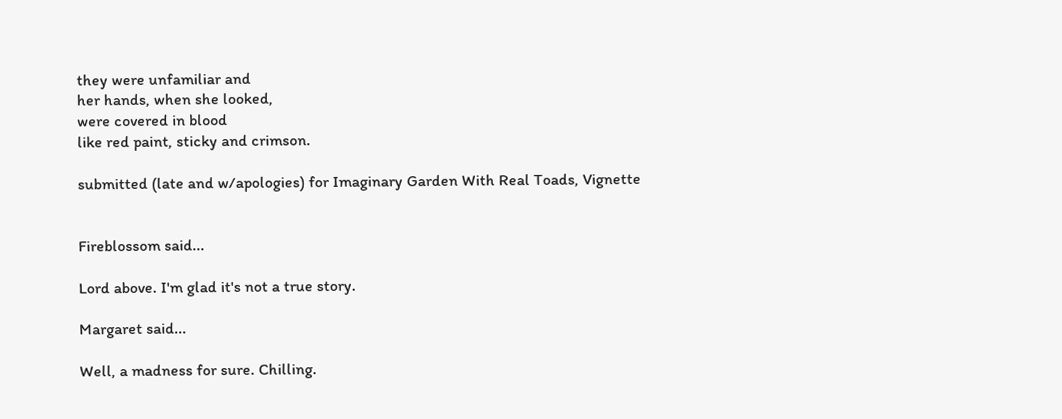they were unfamiliar and
her hands, when she looked,
were covered in blood
like red paint, sticky and crimson.

submitted (late and w/apologies) for Imaginary Garden With Real Toads, Vignette


Fireblossom said...

Lord above. I'm glad it's not a true story.

Margaret said...

Well, a madness for sure. Chilling.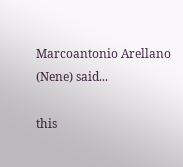Marcoantonio Arellano (Nene) said...

this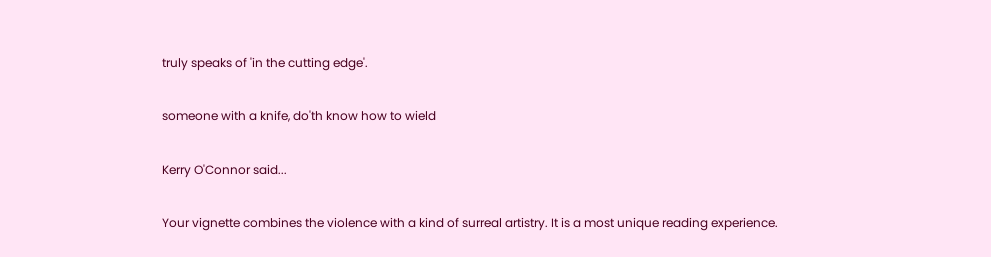truly speaks of 'in the cutting edge'.

someone with a knife, do'th know how to wield

Kerry O'Connor said...

Your vignette combines the violence with a kind of surreal artistry. It is a most unique reading experience.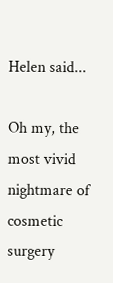Helen said...

Oh my, the most vivid nightmare of cosmetic surgery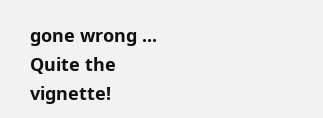gone wrong ... Quite the vignette!